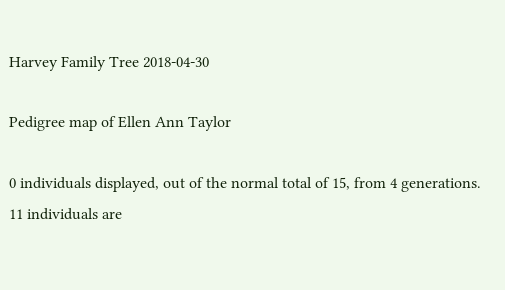Harvey Family Tree 2018-04-30

Pedigree map of Ellen Ann Taylor

0 individuals displayed, out of the normal total of 15, from 4 generations.
11 individuals are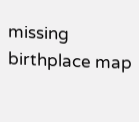missing birthplace map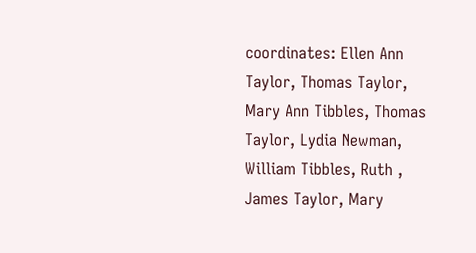coordinates: Ellen Ann Taylor, Thomas Taylor, Mary Ann Tibbles, Thomas Taylor, Lydia Newman, William Tibbles, Ruth , James Taylor, Mary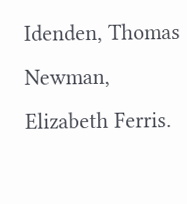Idenden, Thomas Newman, Elizabeth Ferris.